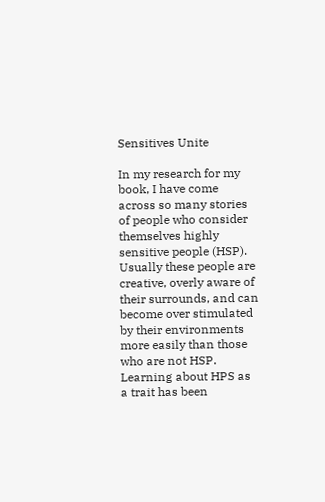Sensitives Unite

In my research for my book, I have come across so many stories of people who consider themselves highly sensitive people (HSP). Usually these people are creative, overly aware of their surrounds, and can become over stimulated by their environments more easily than those who are not HSP. Learning about HPS as a trait has been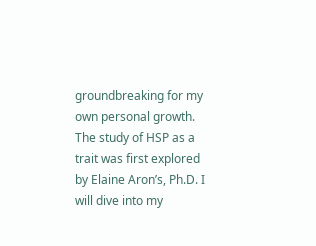groundbreaking for my own personal growth. The study of HSP as a trait was first explored by Elaine Aron’s, Ph.D. I will dive into my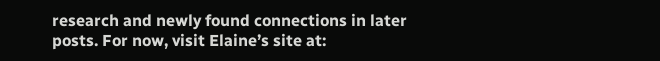research and newly found connections in later posts. For now, visit Elaine’s site at: